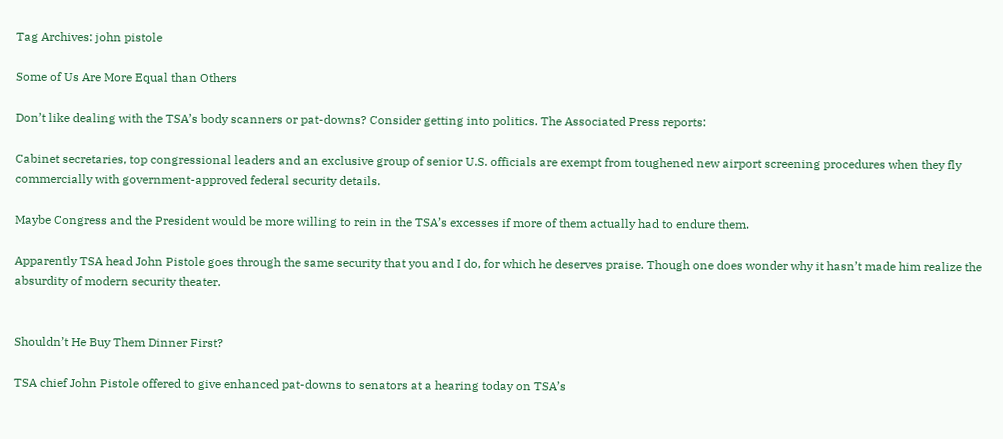Tag Archives: john pistole

Some of Us Are More Equal than Others

Don’t like dealing with the TSA’s body scanners or pat-downs? Consider getting into politics. The Associated Press reports:

Cabinet secretaries, top congressional leaders and an exclusive group of senior U.S. officials are exempt from toughened new airport screening procedures when they fly commercially with government-approved federal security details.

Maybe Congress and the President would be more willing to rein in the TSA’s excesses if more of them actually had to endure them.

Apparently TSA head John Pistole goes through the same security that you and I do, for which he deserves praise. Though one does wonder why it hasn’t made him realize the absurdity of modern security theater.


Shouldn’t He Buy Them Dinner First?

TSA chief John Pistole offered to give enhanced pat-downs to senators at a hearing today on TSA’s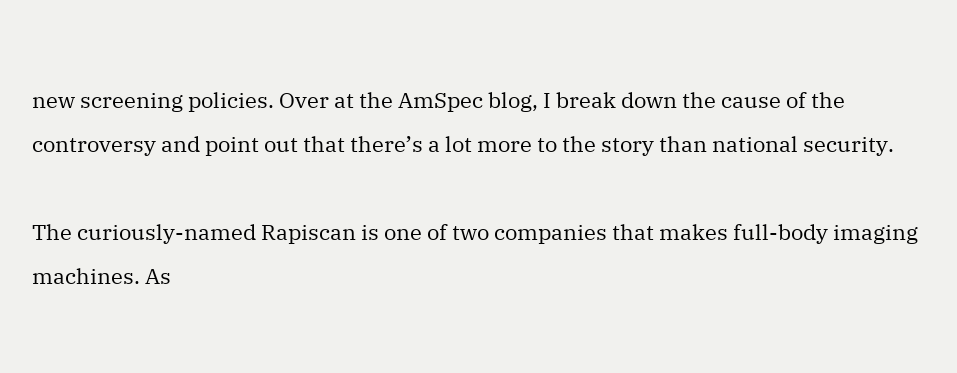new screening policies. Over at the AmSpec blog, I break down the cause of the controversy and point out that there’s a lot more to the story than national security.

The curiously-named Rapiscan is one of two companies that makes full-body imaging machines. As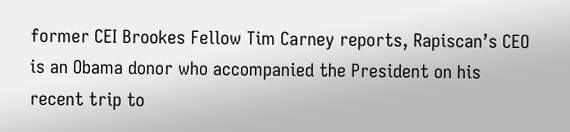former CEI Brookes Fellow Tim Carney reports, Rapiscan’s CEO is an Obama donor who accompanied the President on his recent trip to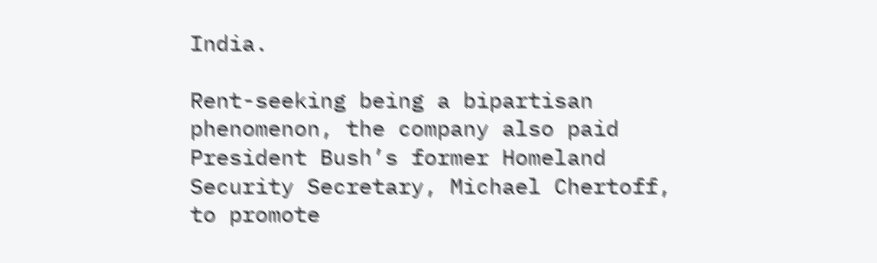India.

Rent-seeking being a bipartisan phenomenon, the company also paid President Bush’s former Homeland Security Secretary, Michael Chertoff, to promote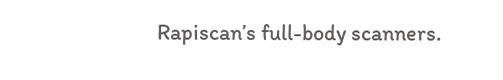Rapiscan’s full-body scanners.